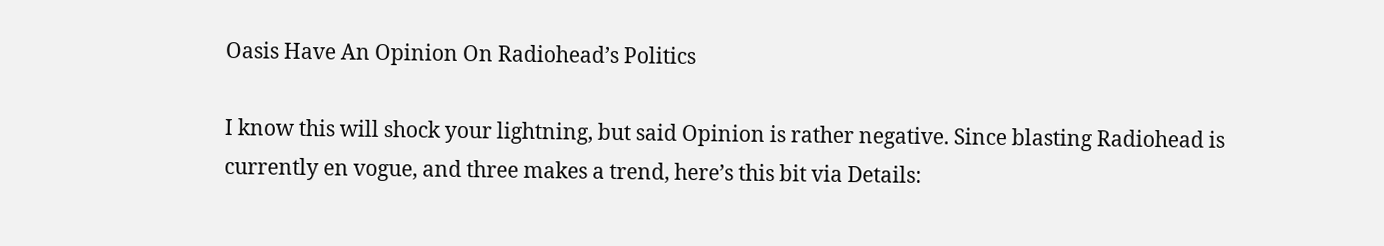Oasis Have An Opinion On Radiohead’s Politics

I know this will shock your lightning, but said Opinion is rather negative. Since blasting Radiohead is currently en vogue, and three makes a trend, here’s this bit via Details: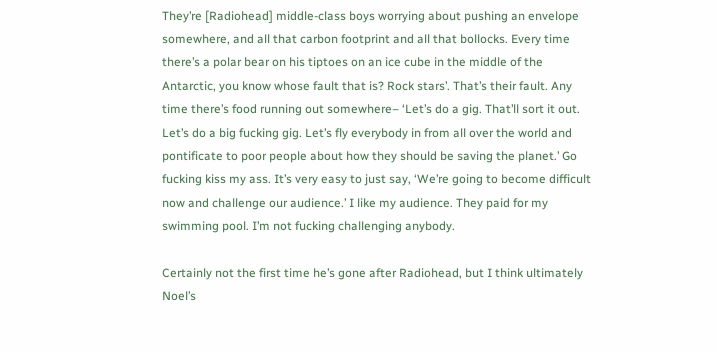They’re [Radiohead] middle-class boys worrying about pushing an envelope somewhere, and all that carbon footprint and all that bollocks. Every time there’s a polar bear on his tiptoes on an ice cube in the middle of the Antarctic, you know whose fault that is? Rock stars’. That’s their fault. Any time there’s food running out somewhere– ‘Let’s do a gig. That’ll sort it out. Let’s do a big fucking gig. Let’s fly everybody in from all over the world and pontificate to poor people about how they should be saving the planet.’ Go fucking kiss my ass. It’s very easy to just say, ‘We’re going to become difficult now and challenge our audience.’ I like my audience. They paid for my swimming pool. I’m not fucking challenging anybody.

Certainly not the first time he’s gone after Radiohead, but I think ultimately Noel’s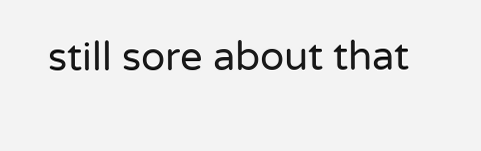still sore about that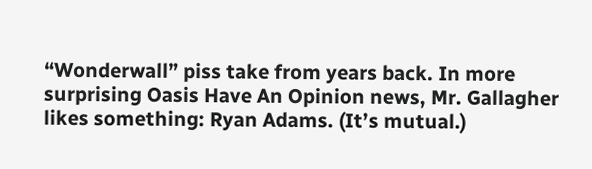“Wonderwall” piss take from years back. In more surprising Oasis Have An Opinion news, Mr. Gallagher likes something: Ryan Adams. (It’s mutual.)